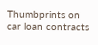Thumbprints on car loan contracts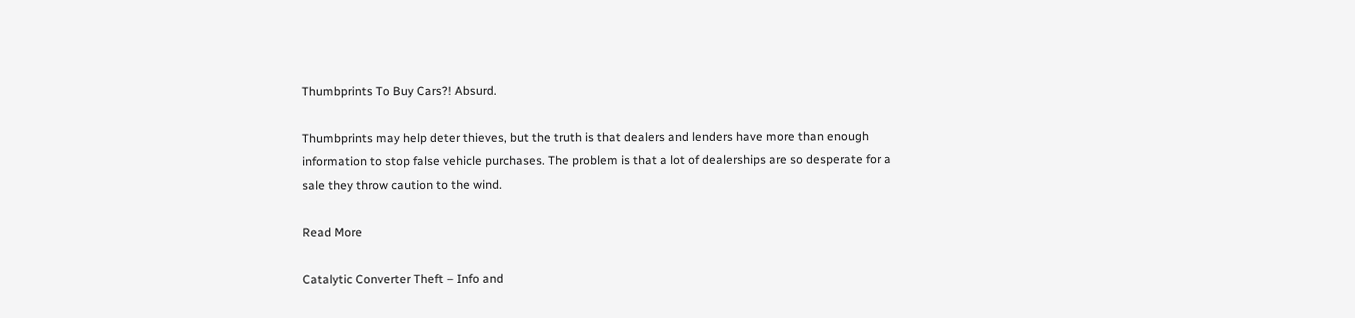Thumbprints To Buy Cars?! Absurd.

Thumbprints may help deter thieves, but the truth is that dealers and lenders have more than enough information to stop false vehicle purchases. The problem is that a lot of dealerships are so desperate for a sale they throw caution to the wind.

Read More

Catalytic Converter Theft – Info and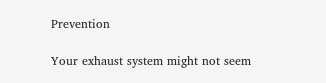Prevention

Your exhaust system might not seem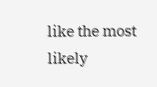like the most likely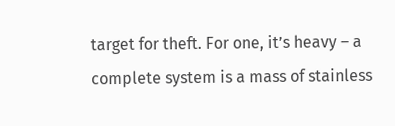target for theft. For one, it’s heavy – a complete system is a mass of stainless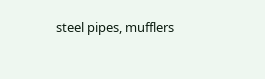steel pipes, mufflers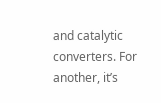and catalytic converters. For another, it’s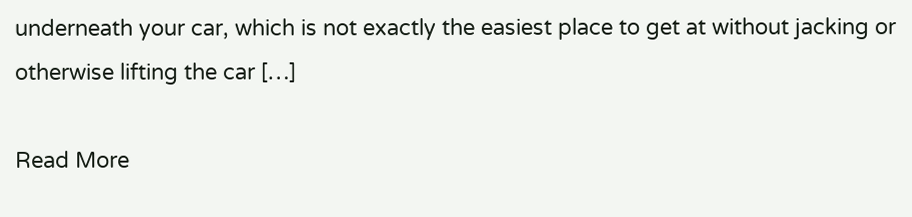underneath your car, which is not exactly the easiest place to get at without jacking or otherwise lifting the car […]

Read More